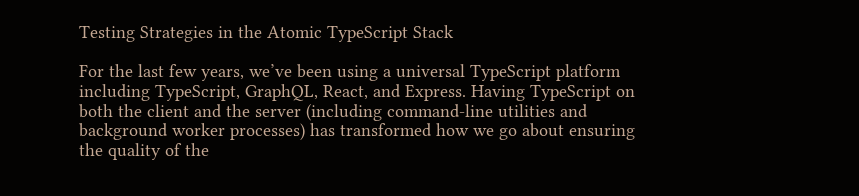Testing Strategies in the Atomic TypeScript Stack

For the last few years, we’ve been using a universal TypeScript platform including TypeScript, GraphQL, React, and Express. Having TypeScript on both the client and the server (including command-line utilities and background worker processes) has transformed how we go about ensuring the quality of the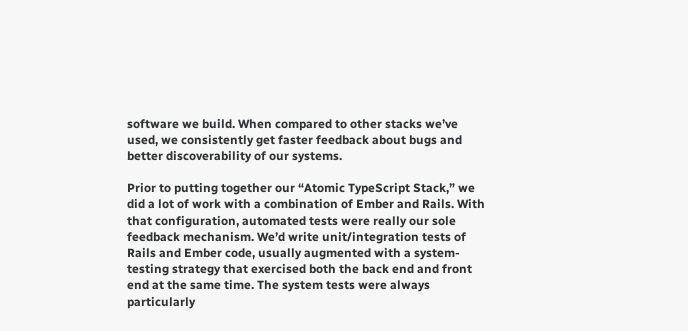software we build. When compared to other stacks we’ve used, we consistently get faster feedback about bugs and better discoverability of our systems.

Prior to putting together our “Atomic TypeScript Stack,” we did a lot of work with a combination of Ember and Rails. With that configuration, automated tests were really our sole feedback mechanism. We’d write unit/integration tests of Rails and Ember code, usually augmented with a system-testing strategy that exercised both the back end and front end at the same time. The system tests were always particularly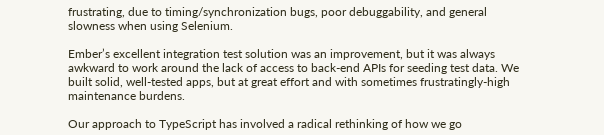frustrating, due to timing/synchronization bugs, poor debuggability, and general slowness when using Selenium.

Ember’s excellent integration test solution was an improvement, but it was always awkward to work around the lack of access to back-end APIs for seeding test data. We built solid, well-tested apps, but at great effort and with sometimes frustratingly-high maintenance burdens.

Our approach to TypeScript has involved a radical rethinking of how we go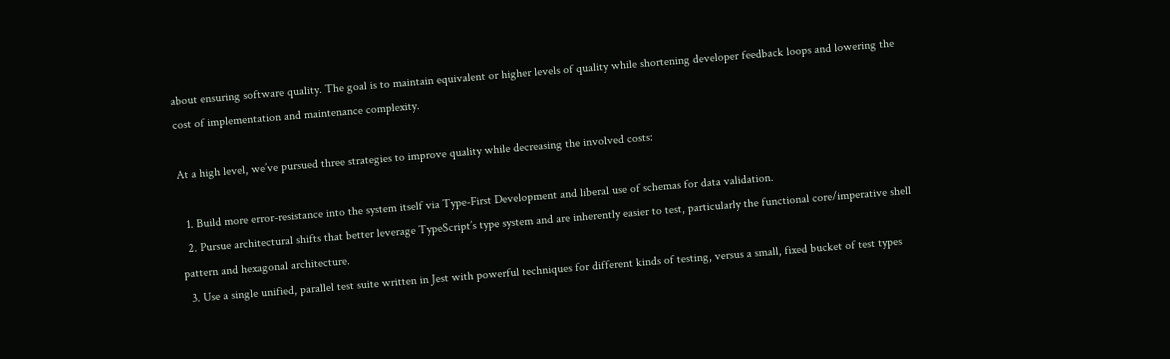about ensuring software quality. The goal is to maintain equivalent or higher levels of quality while shortening developer feedback loops and lowering the cost of implementation and maintenance complexity.

At a high level, we’ve pursued three strategies to improve quality while decreasing the involved costs:

  1. Build more error-resistance into the system itself via Type-First Development and liberal use of schemas for data validation.
  2. Pursue architectural shifts that better leverage TypeScript’s type system and are inherently easier to test, particularly the functional core/imperative shell pattern and hexagonal architecture.
  3. Use a single unified, parallel test suite written in Jest with powerful techniques for different kinds of testing, versus a small, fixed bucket of test types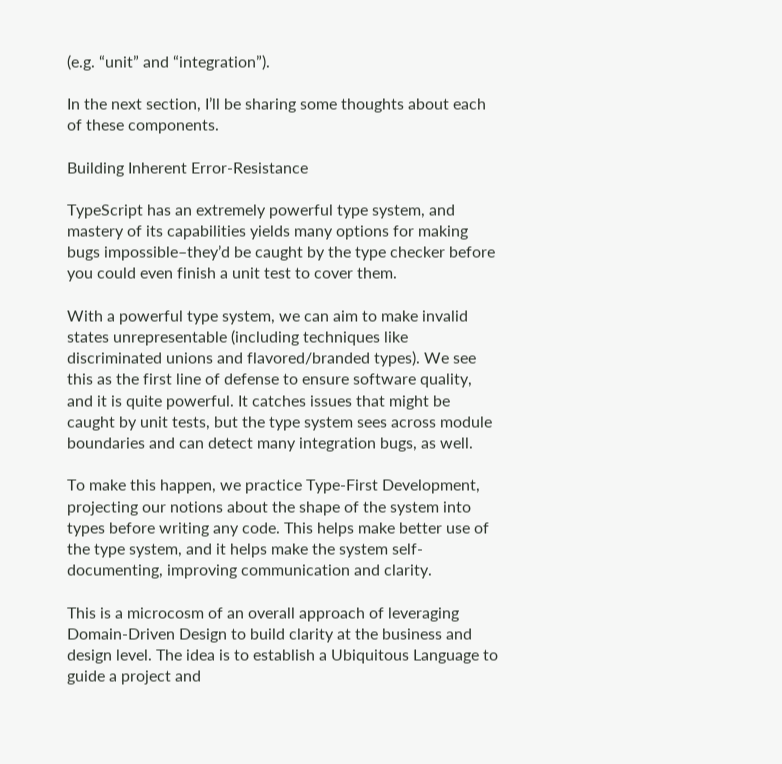(e.g. “unit” and “integration”).

In the next section, I’ll be sharing some thoughts about each of these components.

Building Inherent Error-Resistance

TypeScript has an extremely powerful type system, and mastery of its capabilities yields many options for making bugs impossible–they’d be caught by the type checker before you could even finish a unit test to cover them.

With a powerful type system, we can aim to make invalid states unrepresentable (including techniques like discriminated unions and flavored/branded types). We see this as the first line of defense to ensure software quality, and it is quite powerful. It catches issues that might be caught by unit tests, but the type system sees across module boundaries and can detect many integration bugs, as well.

To make this happen, we practice Type-First Development, projecting our notions about the shape of the system into types before writing any code. This helps make better use of the type system, and it helps make the system self-documenting, improving communication and clarity.

This is a microcosm of an overall approach of leveraging Domain-Driven Design to build clarity at the business and design level. The idea is to establish a Ubiquitous Language to guide a project and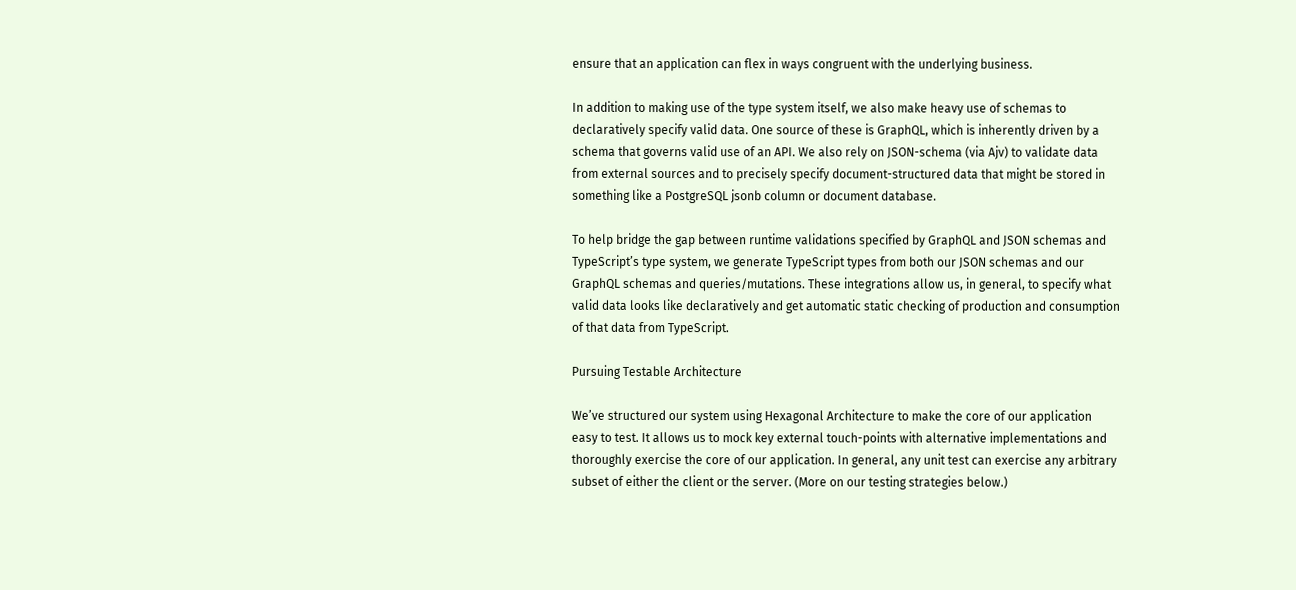ensure that an application can flex in ways congruent with the underlying business.

In addition to making use of the type system itself, we also make heavy use of schemas to declaratively specify valid data. One source of these is GraphQL, which is inherently driven by a schema that governs valid use of an API. We also rely on JSON-schema (via Ajv) to validate data from external sources and to precisely specify document-structured data that might be stored in something like a PostgreSQL jsonb column or document database.

To help bridge the gap between runtime validations specified by GraphQL and JSON schemas and TypeScript’s type system, we generate TypeScript types from both our JSON schemas and our GraphQL schemas and queries/mutations. These integrations allow us, in general, to specify what valid data looks like declaratively and get automatic static checking of production and consumption of that data from TypeScript.

Pursuing Testable Architecture

We’ve structured our system using Hexagonal Architecture to make the core of our application easy to test. It allows us to mock key external touch-points with alternative implementations and thoroughly exercise the core of our application. In general, any unit test can exercise any arbitrary subset of either the client or the server. (More on our testing strategies below.)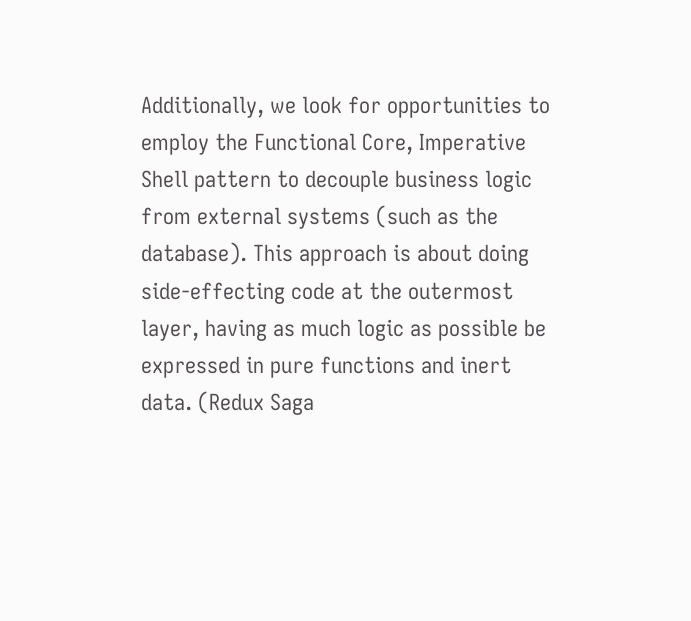Additionally, we look for opportunities to employ the Functional Core, Imperative Shell pattern to decouple business logic from external systems (such as the database). This approach is about doing side-effecting code at the outermost layer, having as much logic as possible be expressed in pure functions and inert data. (Redux Saga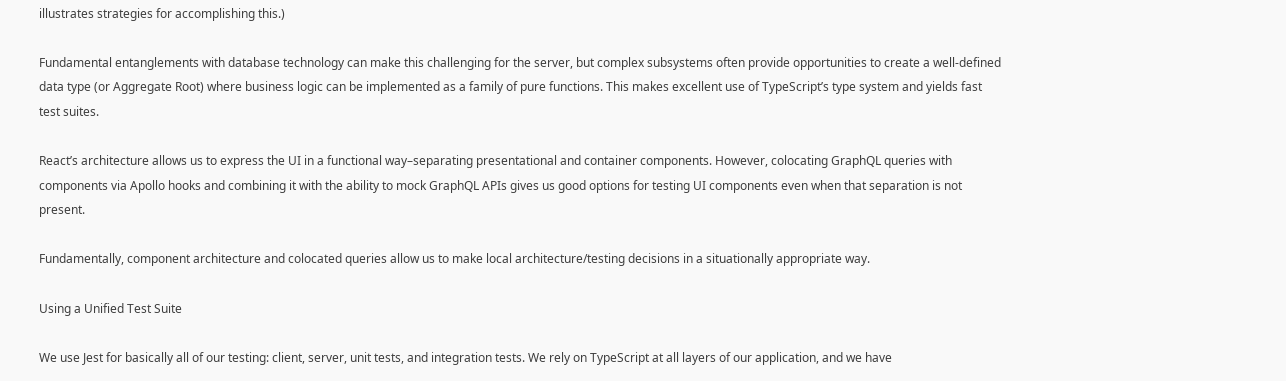illustrates strategies for accomplishing this.)

Fundamental entanglements with database technology can make this challenging for the server, but complex subsystems often provide opportunities to create a well-defined data type (or Aggregate Root) where business logic can be implemented as a family of pure functions. This makes excellent use of TypeScript’s type system and yields fast test suites.

React’s architecture allows us to express the UI in a functional way–separating presentational and container components. However, colocating GraphQL queries with components via Apollo hooks and combining it with the ability to mock GraphQL APIs gives us good options for testing UI components even when that separation is not present.

Fundamentally, component architecture and colocated queries allow us to make local architecture/testing decisions in a situationally appropriate way.

Using a Unified Test Suite

We use Jest for basically all of our testing: client, server, unit tests, and integration tests. We rely on TypeScript at all layers of our application, and we have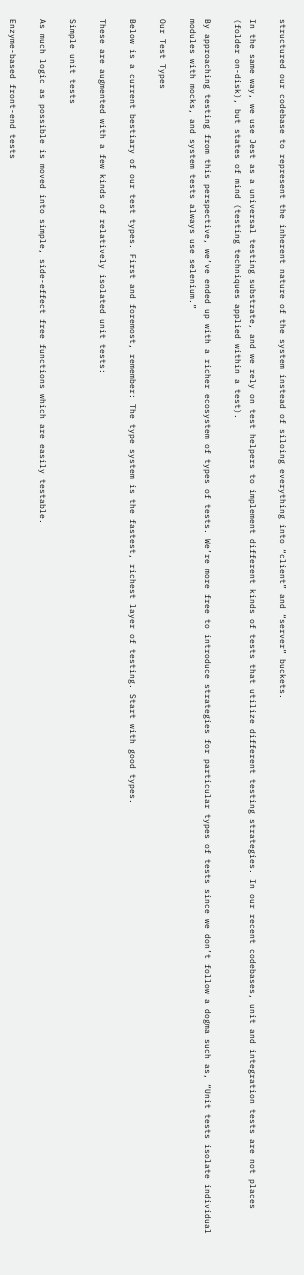structured our codebase to represent the inherent nature of the system instead of siloing everything into “client” and “server” buckets.

In the same way, we use Jest as a universal testing substrate, and we rely on test helpers to implement different kinds of tests that utilize different testing strategies. In our recent codebases, unit and integration tests are not places (folder on-disk), but states of mind (testing techniques applied within a test).

By approaching testing from this perspective, we’ve ended up with a richer ecosystem of types of tests. We’re more free to introduce strategies for particular types of tests since we don’t follow a dogma such as, “Unit tests isolate individual modules with mocks, and system tests always use selenium.”

Our Test Types

Below is a current bestiary of our test types. First and foremost, remember: The type system is the fastest, richest layer of testing. Start with good types.

These are augmented with a few kinds of relatively isolated unit tests:

Simple unit tests

As much logic as possible is moved into simple, side-effect free functions which are easily testable.

Enzyme-based front-end tests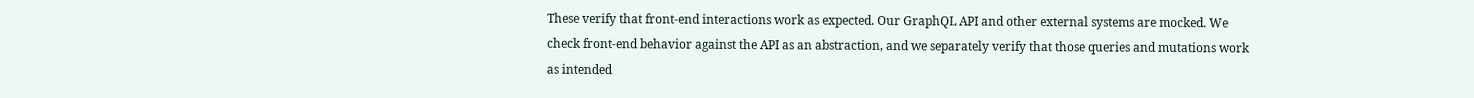These verify that front-end interactions work as expected. Our GraphQL API and other external systems are mocked. We check front-end behavior against the API as an abstraction, and we separately verify that those queries and mutations work as intended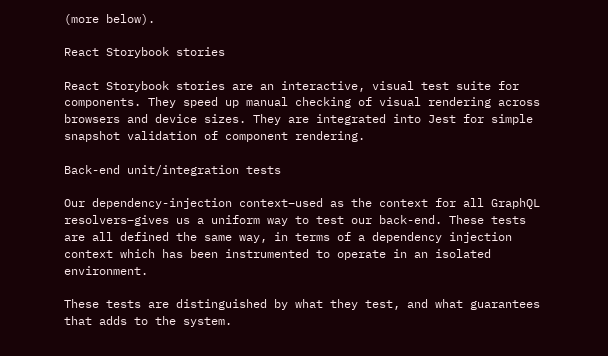(more below).

React Storybook stories

React Storybook stories are an interactive, visual test suite for components. They speed up manual checking of visual rendering across browsers and device sizes. They are integrated into Jest for simple snapshot validation of component rendering.

Back-end unit/integration tests

Our dependency-injection context–used as the context for all GraphQL resolvers–gives us a uniform way to test our back-end. These tests are all defined the same way, in terms of a dependency injection context which has been instrumented to operate in an isolated environment.

These tests are distinguished by what they test, and what guarantees that adds to the system.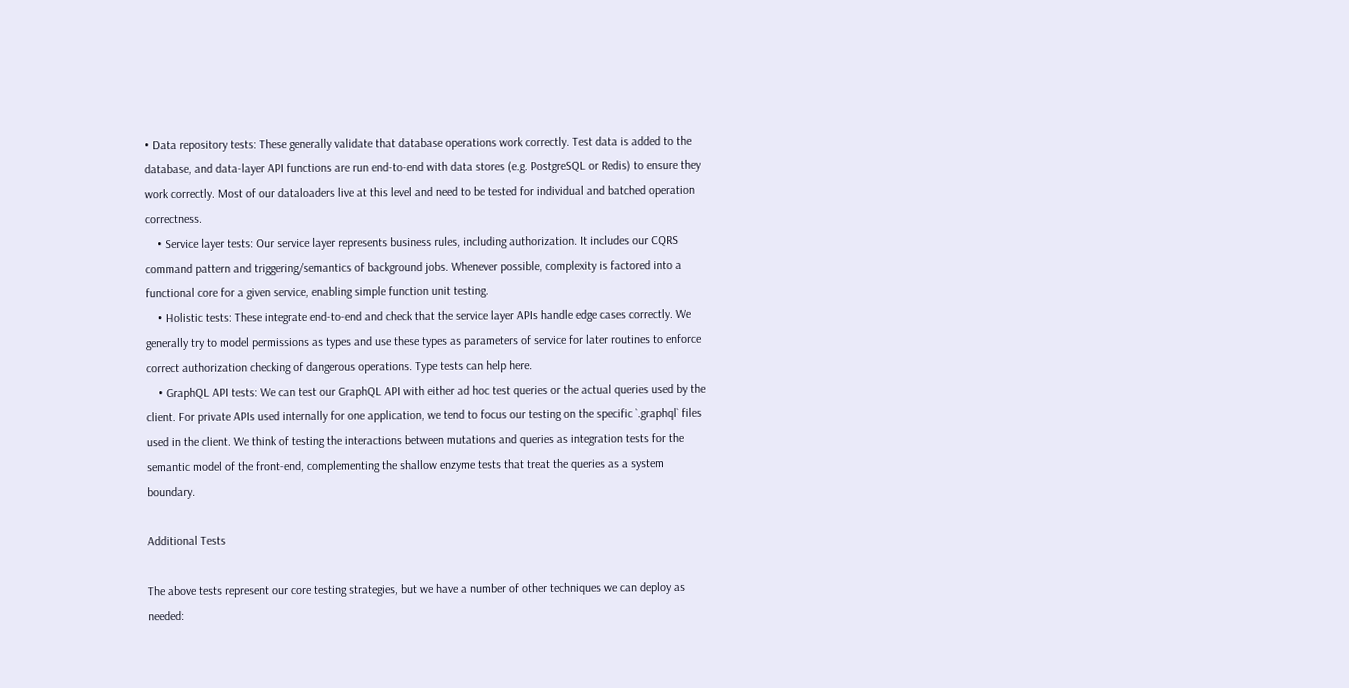• Data repository tests: These generally validate that database operations work correctly. Test data is added to the database, and data-layer API functions are run end-to-end with data stores (e.g. PostgreSQL or Redis) to ensure they work correctly. Most of our dataloaders live at this level and need to be tested for individual and batched operation correctness.
    • Service layer tests: Our service layer represents business rules, including authorization. It includes our CQRS command pattern and triggering/semantics of background jobs. Whenever possible, complexity is factored into a functional core for a given service, enabling simple function unit testing.
    • Holistic tests: These integrate end-to-end and check that the service layer APIs handle edge cases correctly. We generally try to model permissions as types and use these types as parameters of service for later routines to enforce correct authorization checking of dangerous operations. Type tests can help here.
    • GraphQL API tests: We can test our GraphQL API with either ad hoc test queries or the actual queries used by the client. For private APIs used internally for one application, we tend to focus our testing on the specific `.graphql` files used in the client. We think of testing the interactions between mutations and queries as integration tests for the semantic model of the front-end, complementing the shallow enzyme tests that treat the queries as a system boundary.

Additional Tests

The above tests represent our core testing strategies, but we have a number of other techniques we can deploy as needed: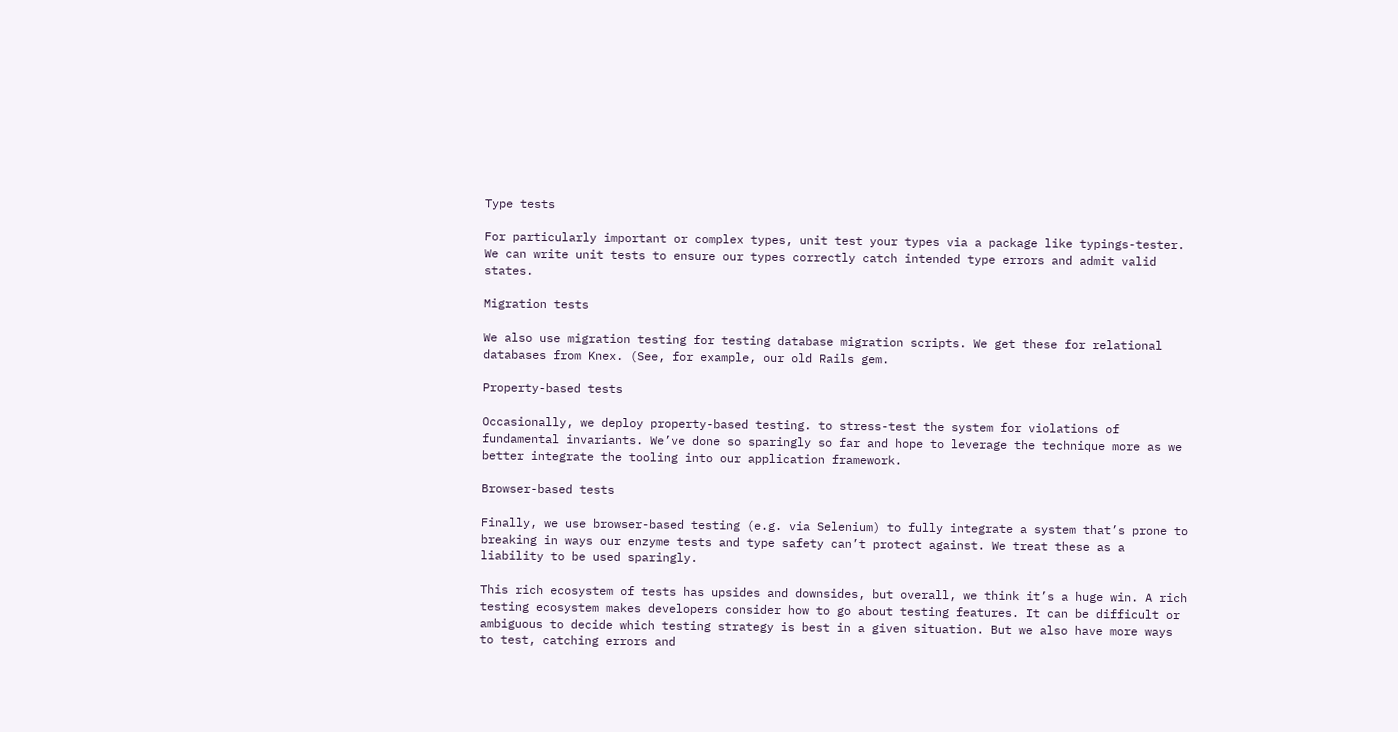Type tests

For particularly important or complex types, unit test your types via a package like typings-tester. We can write unit tests to ensure our types correctly catch intended type errors and admit valid states.

Migration tests

We also use migration testing for testing database migration scripts. We get these for relational databases from Knex. (See, for example, our old Rails gem.

Property-based tests

Occasionally, we deploy property-based testing. to stress-test the system for violations of fundamental invariants. We’ve done so sparingly so far and hope to leverage the technique more as we better integrate the tooling into our application framework.

Browser-based tests

Finally, we use browser-based testing (e.g. via Selenium) to fully integrate a system that’s prone to breaking in ways our enzyme tests and type safety can’t protect against. We treat these as a liability to be used sparingly.

This rich ecosystem of tests has upsides and downsides, but overall, we think it’s a huge win. A rich testing ecosystem makes developers consider how to go about testing features. It can be difficult or ambiguous to decide which testing strategy is best in a given situation. But we also have more ways to test, catching errors and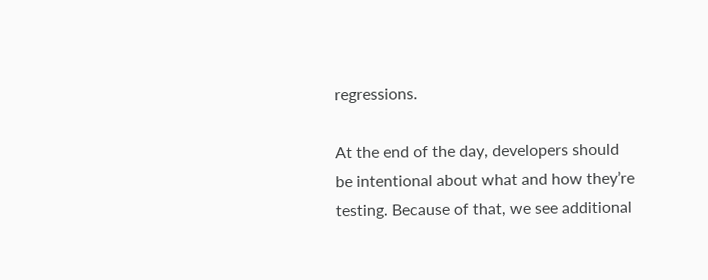regressions.

At the end of the day, developers should be intentional about what and how they’re testing. Because of that, we see additional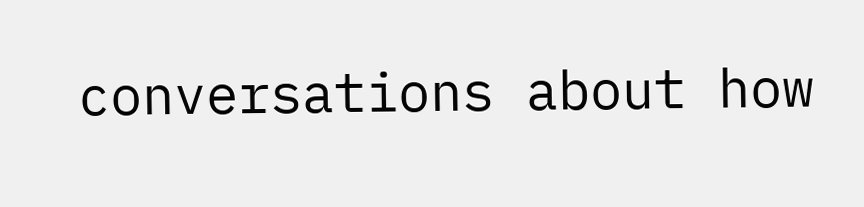conversations about how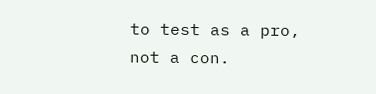to test as a pro, not a con.